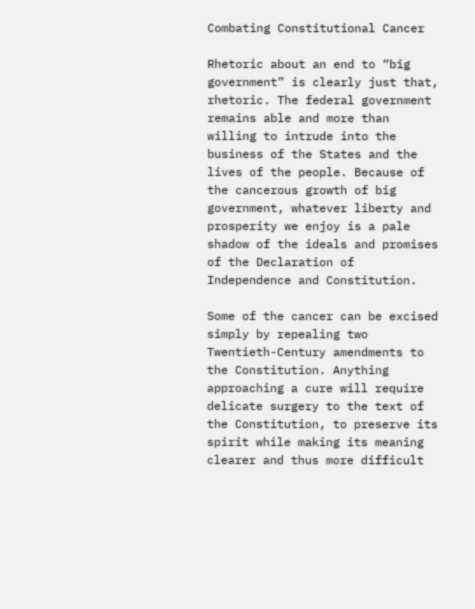Combating Constitutional Cancer

Rhetoric about an end to “big government” is clearly just that, rhetoric. The federal government remains able and more than willing to intrude into the business of the States and the lives of the people. Because of the cancerous growth of big government, whatever liberty and prosperity we enjoy is a pale shadow of the ideals and promises of the Declaration of Independence and Constitution.

Some of the cancer can be excised simply by repealing two Twentieth-Century amendments to the Constitution. Anything approaching a cure will require delicate surgery to the text of the Constitution, to preserve its spirit while making its meaning clearer and thus more difficult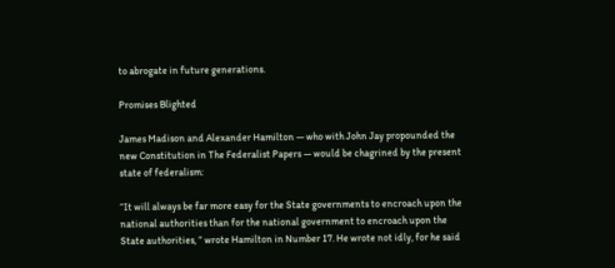to abrogate in future generations.

Promises Blighted

James Madison and Alexander Hamilton — who with John Jay propounded the new Constitution in The Federalist Papers — would be chagrined by the present state of federalism:

“It will always be far more easy for the State governments to encroach upon the national authorities than for the national government to encroach upon the State authorities, ” wrote Hamilton in Number 17. He wrote not idly, for he said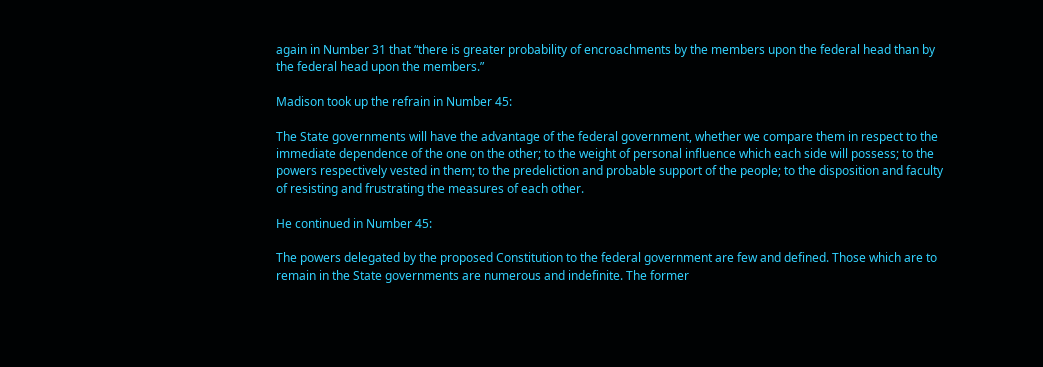again in Number 31 that “there is greater probability of encroachments by the members upon the federal head than by the federal head upon the members.”

Madison took up the refrain in Number 45:

The State governments will have the advantage of the federal government, whether we compare them in respect to the immediate dependence of the one on the other; to the weight of personal influence which each side will possess; to the powers respectively vested in them; to the predeliction and probable support of the people; to the disposition and faculty of resisting and frustrating the measures of each other.

He continued in Number 45:

The powers delegated by the proposed Constitution to the federal government are few and defined. Those which are to remain in the State governments are numerous and indefinite. The former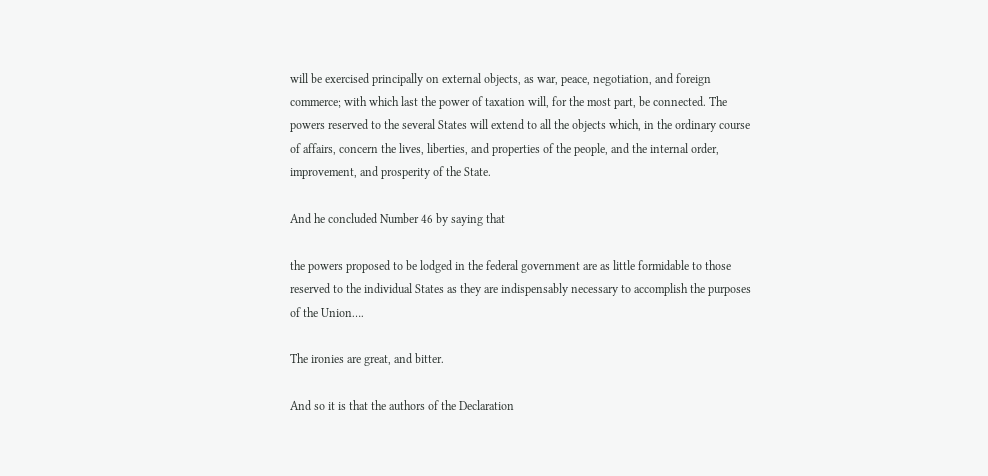will be exercised principally on external objects, as war, peace, negotiation, and foreign commerce; with which last the power of taxation will, for the most part, be connected. The powers reserved to the several States will extend to all the objects which, in the ordinary course of affairs, concern the lives, liberties, and properties of the people, and the internal order, improvement, and prosperity of the State.

And he concluded Number 46 by saying that

the powers proposed to be lodged in the federal government are as little formidable to those reserved to the individual States as they are indispensably necessary to accomplish the purposes of the Union….

The ironies are great, and bitter.

And so it is that the authors of the Declaration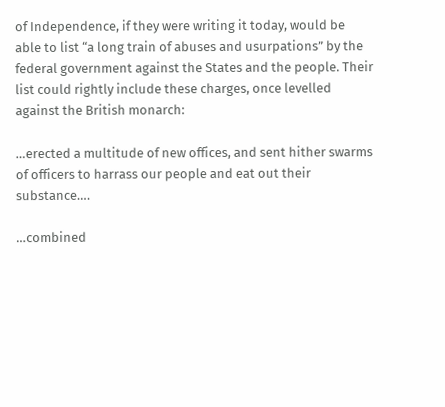of Independence, if they were writing it today, would be able to list “a long train of abuses and usurpations” by the federal government against the States and the people. Their list could rightly include these charges, once levelled against the British monarch:

…erected a multitude of new offices, and sent hither swarms of officers to harrass our people and eat out their substance….

…combined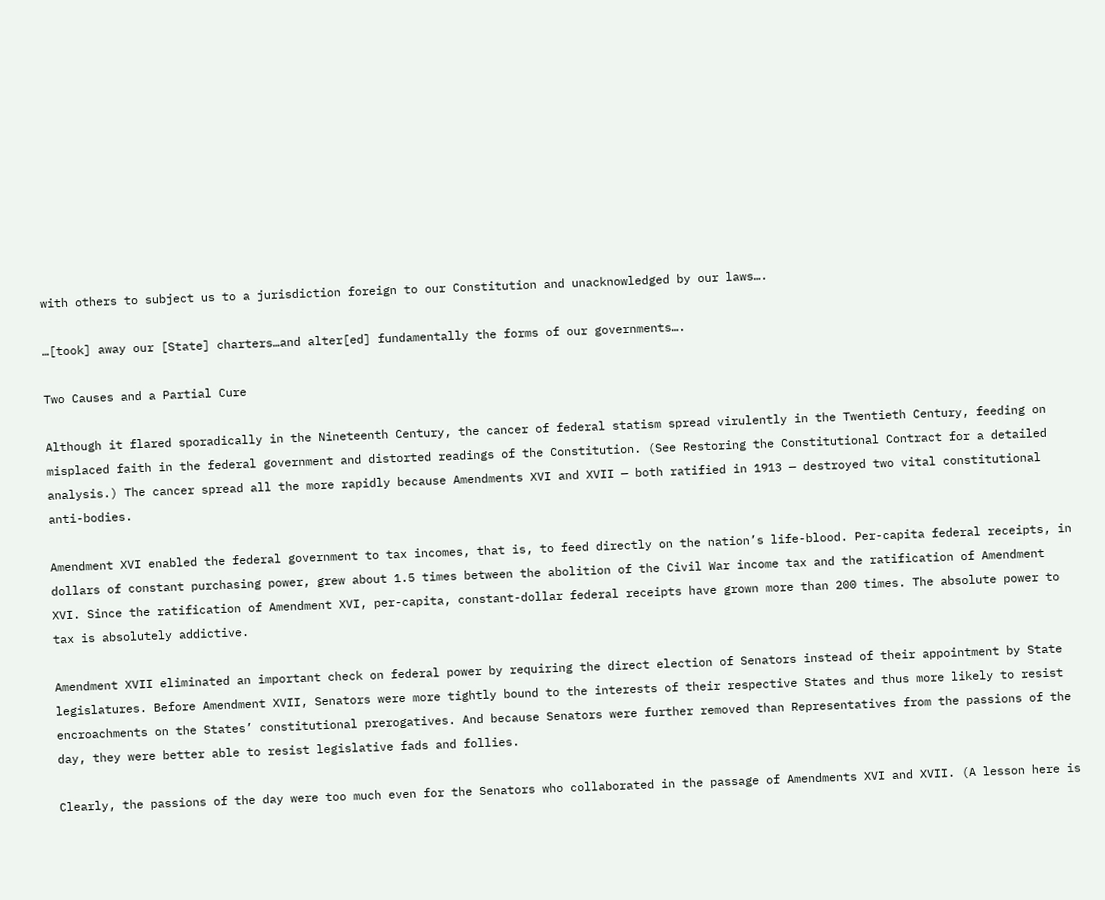with others to subject us to a jurisdiction foreign to our Constitution and unacknowledged by our laws….

…[took] away our [State] charters…and alter[ed] fundamentally the forms of our governments….

Two Causes and a Partial Cure

Although it flared sporadically in the Nineteenth Century, the cancer of federal statism spread virulently in the Twentieth Century, feeding on misplaced faith in the federal government and distorted readings of the Constitution. (See Restoring the Constitutional Contract for a detailed analysis.) The cancer spread all the more rapidly because Amendments XVI and XVII — both ratified in 1913 — destroyed two vital constitutional anti-bodies.

Amendment XVI enabled the federal government to tax incomes, that is, to feed directly on the nation’s life-blood. Per-capita federal receipts, in dollars of constant purchasing power, grew about 1.5 times between the abolition of the Civil War income tax and the ratification of Amendment XVI. Since the ratification of Amendment XVI, per-capita, constant-dollar federal receipts have grown more than 200 times. The absolute power to tax is absolutely addictive.

Amendment XVII eliminated an important check on federal power by requiring the direct election of Senators instead of their appointment by State legislatures. Before Amendment XVII, Senators were more tightly bound to the interests of their respective States and thus more likely to resist encroachments on the States’ constitutional prerogatives. And because Senators were further removed than Representatives from the passions of the day, they were better able to resist legislative fads and follies.

Clearly, the passions of the day were too much even for the Senators who collaborated in the passage of Amendments XVI and XVII. (A lesson here is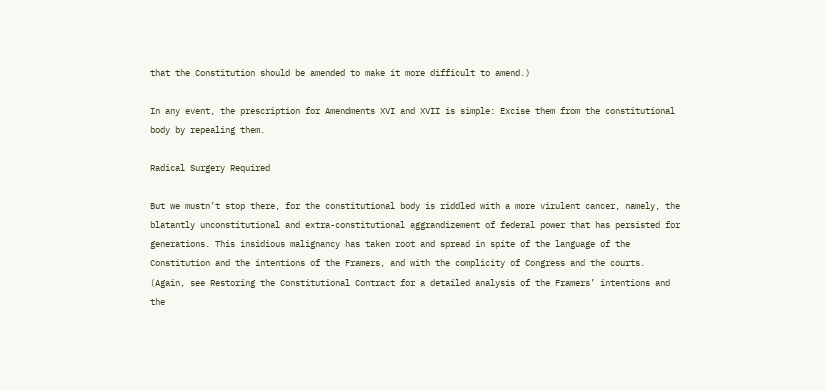that the Constitution should be amended to make it more difficult to amend.)

In any event, the prescription for Amendments XVI and XVII is simple: Excise them from the constitutional body by repealing them.

Radical Surgery Required

But we mustn’t stop there, for the constitutional body is riddled with a more virulent cancer, namely, the blatantly unconstitutional and extra-constitutional aggrandizement of federal power that has persisted for generations. This insidious malignancy has taken root and spread in spite of the language of the Constitution and the intentions of the Framers, and with the complicity of Congress and the courts. (Again, see Restoring the Constitutional Contract for a detailed analysis of the Framers’ intentions and the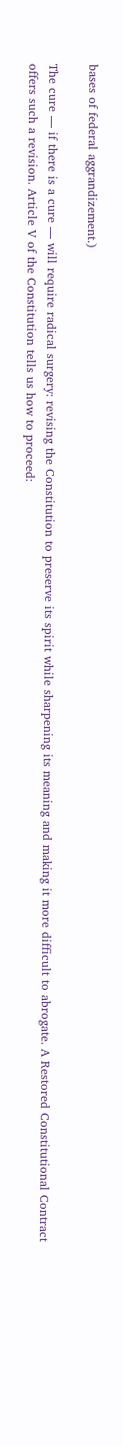bases of federal aggrandizement.)

The cure — if there is a cure — will require radical surgery: revising the Constitution to preserve its spirit while sharpening its meaning and making it more difficult to abrogate. A Restored Constitutional Contract offers such a revision. Article V of the Constitution tells us how to proceed: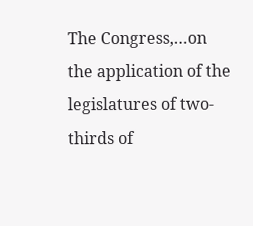The Congress,…on the application of the legislatures of two-thirds of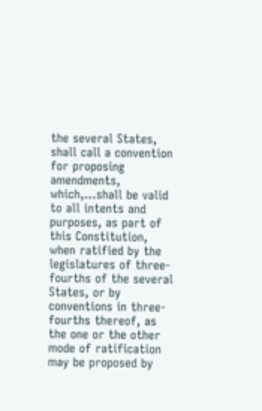the several States, shall call a convention for proposing amendments, which,…shall be valid to all intents and purposes, as part of this Constitution, when ratified by the legislatures of three-fourths of the several States, or by conventions in three-fourths thereof, as the one or the other mode of ratification may be proposed by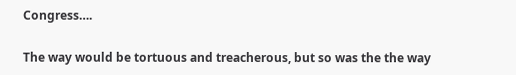Congress….

The way would be tortuous and treacherous, but so was the the way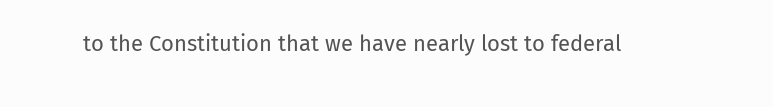to the Constitution that we have nearly lost to federal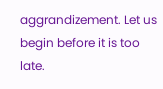aggrandizement. Let us begin before it is too late.